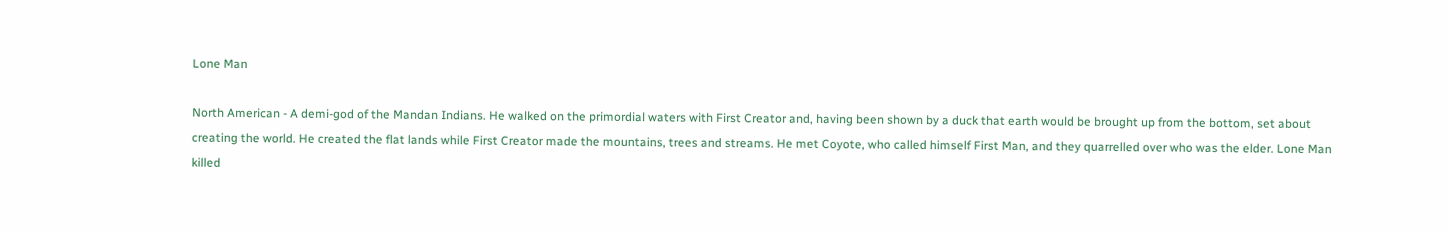Lone Man

North American - A demi-god of the Mandan Indians. He walked on the primordial waters with First Creator and, having been shown by a duck that earth would be brought up from the bottom, set about creating the world. He created the flat lands while First Creator made the mountains, trees and streams. He met Coyote, who called himself First Man, and they quarrelled over who was the elder. Lone Man killed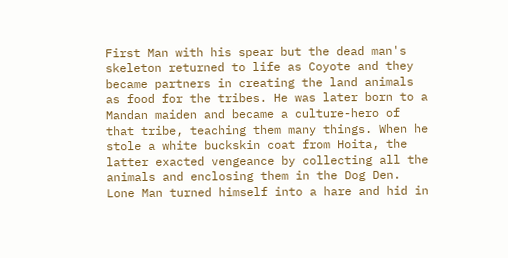First Man with his spear but the dead man's skeleton returned to life as Coyote and they became partners in creating the land animals as food for the tribes. He was later born to a Mandan maiden and became a culture-hero of that tribe, teaching them many things. When he stole a white buckskin coat from Hoita, the latter exacted vengeance by collecting all the animals and enclosing them in the Dog Den. Lone Man turned himself into a hare and hid in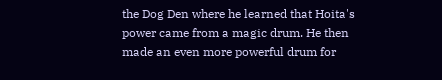the Dog Den where he learned that Hoita's power came from a magic drum. He then made an even more powerful drum for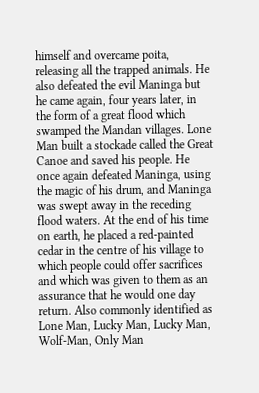himself and overcame poita, releasing all the trapped animals. He also defeated the evil Maninga but he came again, four years later, in the form of a great flood which swamped the Mandan villages. Lone Man built a stockade called the Great Canoe and saved his people. He once again defeated Maninga, using the magic of his drum, and Maninga was swept away in the receding flood waters. At the end of his time on earth, he placed a red-painted cedar in the centre of his village to which people could offer sacrifices and which was given to them as an assurance that he would one day return. Also commonly identified as Lone Man, Lucky Man, Lucky Man, Wolf-Man, Only Man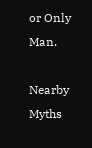or Only Man.

Nearby Myths